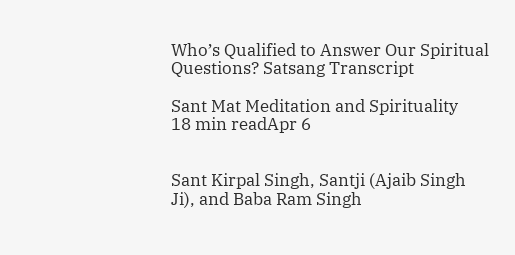Who’s Qualified to Answer Our Spiritual Questions? Satsang Transcript

Sant Mat Meditation and Spirituality
18 min readApr 6


Sant Kirpal Singh, Santji (Ajaib Singh Ji), and Baba Ram Singh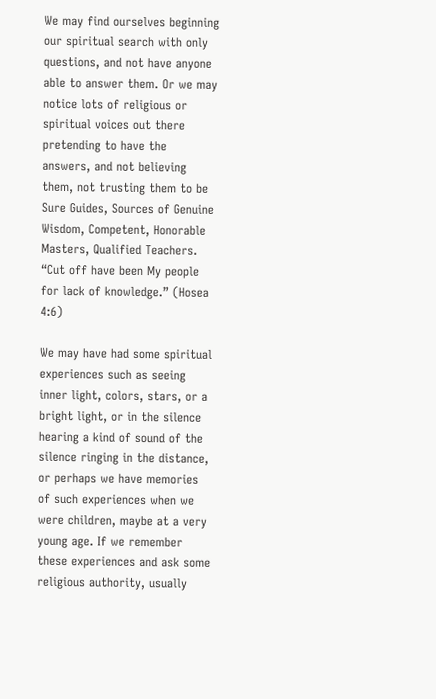We may find ourselves beginning our spiritual search with only questions, and not have anyone able to answer them. Or we may notice lots of religious or spiritual voices out there pretending to have the answers, and not believing them, not trusting them to be Sure Guides, Sources of Genuine Wisdom, Competent, Honorable Masters, Qualified Teachers. “Cut off have been My people for lack of knowledge.” (Hosea 4:6)

We may have had some spiritual experiences such as seeing inner light, colors, stars, or a bright light, or in the silence hearing a kind of sound of the silence ringing in the distance, or perhaps we have memories of such experiences when we were children, maybe at a very young age. If we remember these experiences and ask some religious authority, usually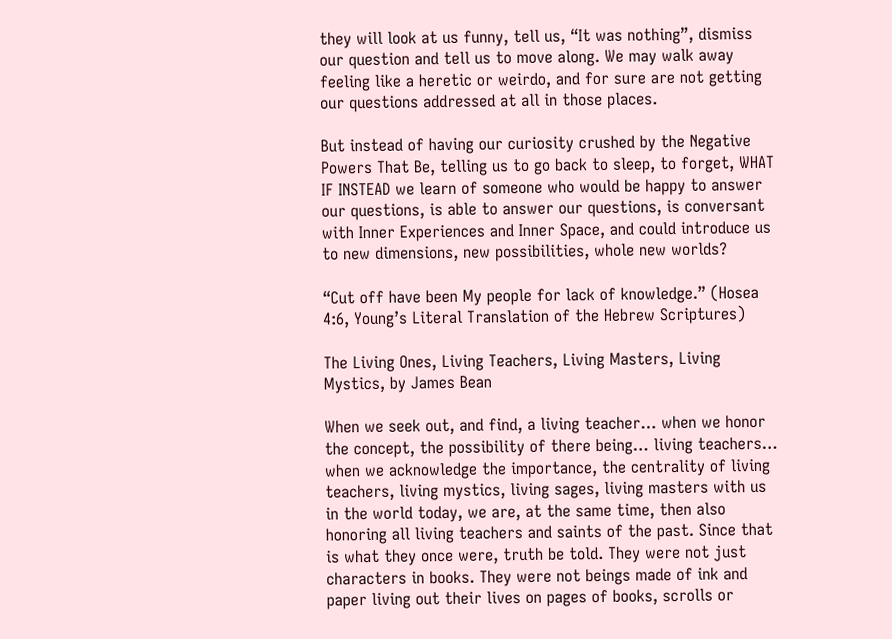they will look at us funny, tell us, “It was nothing”, dismiss our question and tell us to move along. We may walk away feeling like a heretic or weirdo, and for sure are not getting our questions addressed at all in those places.

But instead of having our curiosity crushed by the Negative Powers That Be, telling us to go back to sleep, to forget, WHAT IF INSTEAD we learn of someone who would be happy to answer our questions, is able to answer our questions, is conversant with Inner Experiences and Inner Space, and could introduce us to new dimensions, new possibilities, whole new worlds?

“Cut off have been My people for lack of knowledge.” (Hosea 4:6, Young’s Literal Translation of the Hebrew Scriptures)

The Living Ones, Living Teachers, Living Masters, Living Mystics, by James Bean

When we seek out, and find, a living teacher… when we honor the concept, the possibility of there being… living teachers… when we acknowledge the importance, the centrality of living teachers, living mystics, living sages, living masters with us in the world today, we are, at the same time, then also honoring all living teachers and saints of the past. Since that is what they once were, truth be told. They were not just characters in books. They were not beings made of ink and paper living out their lives on pages of books, scrolls or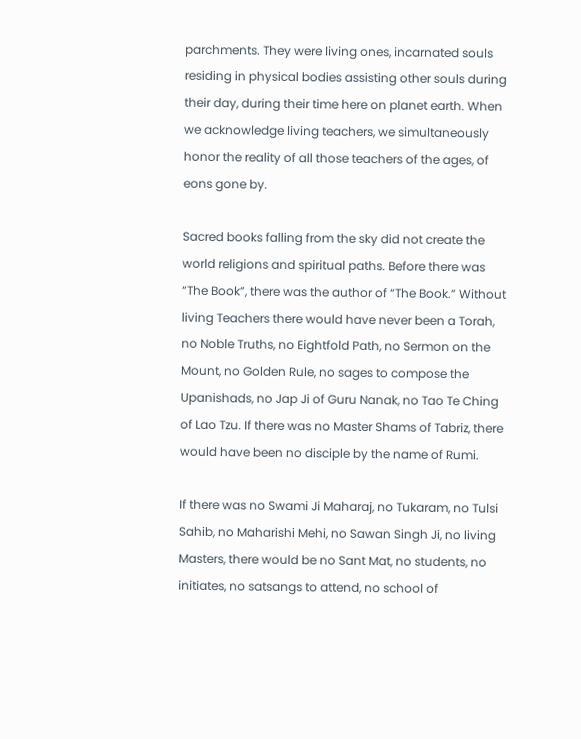parchments. They were living ones, incarnated souls residing in physical bodies assisting other souls during their day, during their time here on planet earth. When we acknowledge living teachers, we simultaneously honor the reality of all those teachers of the ages, of eons gone by.

Sacred books falling from the sky did not create the world religions and spiritual paths. Before there was “The Book”, there was the author of “The Book.” Without living Teachers there would have never been a Torah, no Noble Truths, no Eightfold Path, no Sermon on the Mount, no Golden Rule, no sages to compose the Upanishads, no Jap Ji of Guru Nanak, no Tao Te Ching of Lao Tzu. If there was no Master Shams of Tabriz, there would have been no disciple by the name of Rumi.

If there was no Swami Ji Maharaj, no Tukaram, no Tulsi Sahib, no Maharishi Mehi, no Sawan Singh Ji, no living Masters, there would be no Sant Mat, no students, no initiates, no satsangs to attend, no school of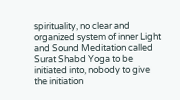spirituality, no clear and organized system of inner Light and Sound Meditation called Surat Shabd Yoga to be initiated into, nobody to give the initiation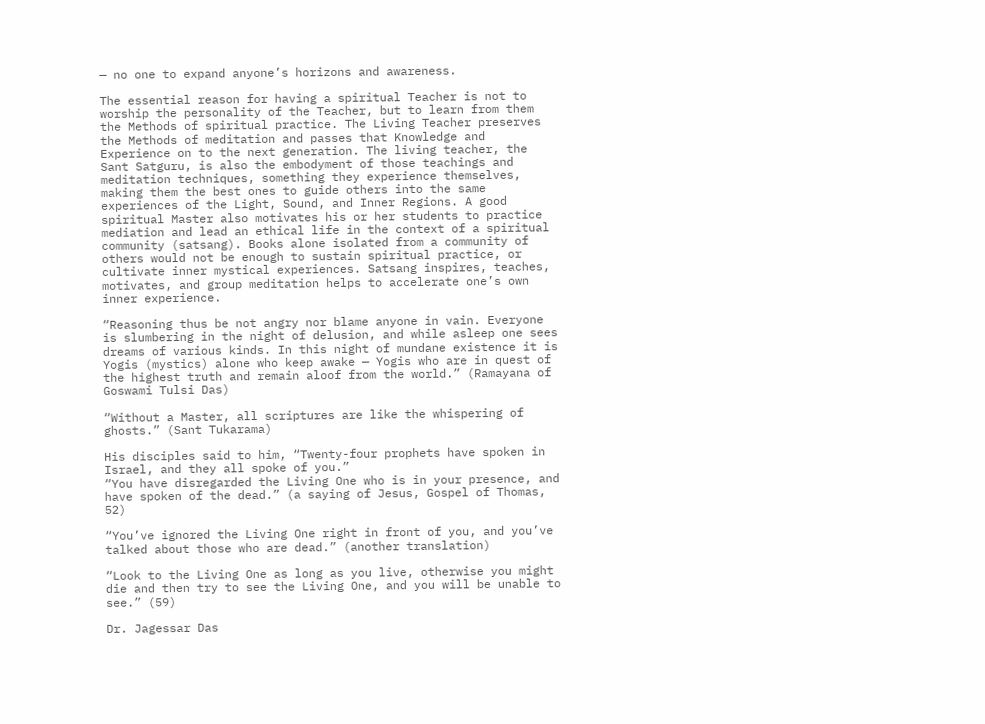— no one to expand anyone’s horizons and awareness.

The essential reason for having a spiritual Teacher is not to worship the personality of the Teacher, but to learn from them the Methods of spiritual practice. The Living Teacher preserves the Methods of meditation and passes that Knowledge and Experience on to the next generation. The living teacher, the Sant Satguru, is also the embodyment of those teachings and meditation techniques, something they experience themselves, making them the best ones to guide others into the same experiences of the Light, Sound, and Inner Regions. A good spiritual Master also motivates his or her students to practice mediation and lead an ethical life in the context of a spiritual community (satsang). Books alone isolated from a community of others would not be enough to sustain spiritual practice, or cultivate inner mystical experiences. Satsang inspires, teaches, motivates, and group meditation helps to accelerate one’s own inner experience.

“Reasoning thus be not angry nor blame anyone in vain. Everyone is slumbering in the night of delusion, and while asleep one sees dreams of various kinds. In this night of mundane existence it is Yogis (mystics) alone who keep awake — Yogis who are in quest of the highest truth and remain aloof from the world.” (Ramayana of Goswami Tulsi Das)

“Without a Master, all scriptures are like the whispering of ghosts.” (Sant Tukarama)

His disciples said to him, “Twenty-four prophets have spoken in Israel, and they all spoke of you.”
“You have disregarded the Living One who is in your presence, and have spoken of the dead.” (a saying of Jesus, Gospel of Thomas, 52)

“You’ve ignored the Living One right in front of you, and you’ve talked about those who are dead.” (another translation)

“Look to the Living One as long as you live, otherwise you might die and then try to see the Living One, and you will be unable to see.” (59)

Dr. Jagessar Das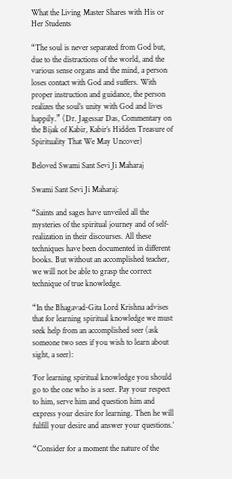What the Living Master Shares with His or Her Students

“The soul is never separated from God but, due to the distractions of the world, and the various sense organs and the mind, a person loses contact with God and suffers. With proper instruction and guidance, the person realizes the soul’s unity with God and lives happily.” (Dr. Jagessar Das, Commentary on the Bijak of Kabir, Kabir’s Hidden Treasure of Spirituality That We May Uncover)

Beloved Swami Sant Sevi Ji Maharaj

Swami Sant Sevi Ji Maharaj:

“Saints and sages have unveiled all the mysteries of the spiritual journey and of self-realization in their discourses. All these techniques have been documented in different books. But without an accomplished teacher, we will not be able to grasp the correct technique of true knowledge.

“In the Bhagavad-Gita Lord Krishna advises that for learning spiritual knowledge we must seek help from an accomplished seer (ask someone two sees if you wish to learn about sight, a seer):

‘For learning spiritual knowledge you should go to the one who is a seer. Pay your respect to him, serve him and question him and express your desire for learning. Then he will fulfill your desire and answer your questions.’

“Consider for a moment the nature of the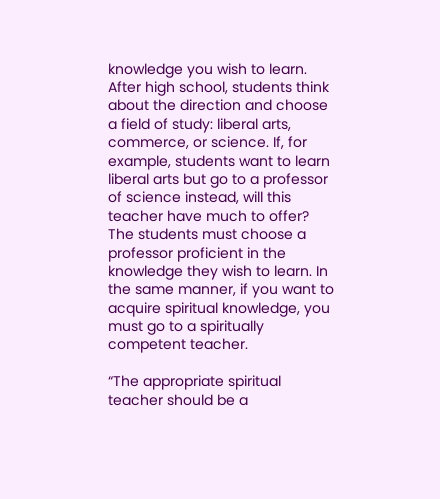knowledge you wish to learn. After high school, students think about the direction and choose a field of study: liberal arts, commerce, or science. If, for example, students want to learn liberal arts but go to a professor of science instead, will this teacher have much to offer? The students must choose a professor proficient in the knowledge they wish to learn. In the same manner, if you want to acquire spiritual knowledge, you must go to a spiritually competent teacher.

“The appropriate spiritual teacher should be a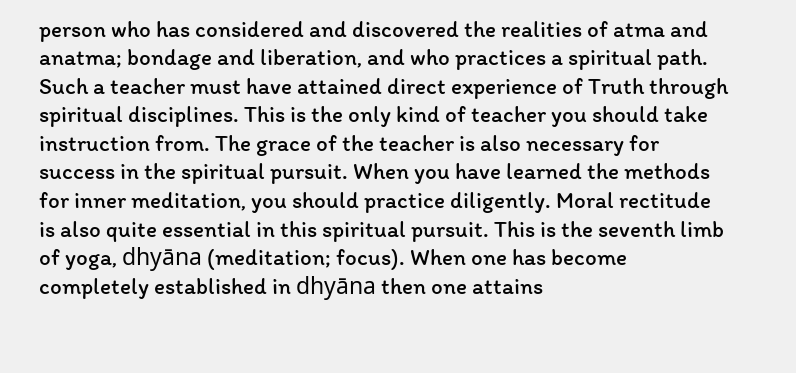person who has considered and discovered the realities of atma and anatma; bondage and liberation, and who practices a spiritual path. Such a teacher must have attained direct experience of Truth through spiritual disciplines. This is the only kind of teacher you should take instruction from. The grace of the teacher is also necessary for success in the spiritual pursuit. When you have learned the methods for inner meditation, you should practice diligently. Moral rectitude is also quite essential in this spiritual pursuit. This is the seventh limb of yoga, dhyāna (meditation; focus). When one has become completely established in dhyāna then one attains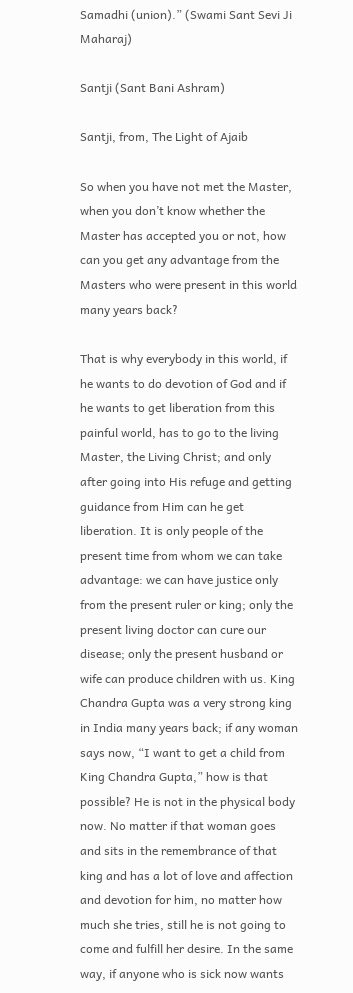Samadhi (union).” (Swami Sant Sevi Ji Maharaj)

Santji (Sant Bani Ashram)

Santji, from, The Light of Ajaib

So when you have not met the Master, when you don’t know whether the Master has accepted you or not, how can you get any advantage from the Masters who were present in this world many years back?

That is why everybody in this world, if he wants to do devotion of God and if he wants to get liberation from this painful world, has to go to the living Master, the Living Christ; and only after going into His refuge and getting guidance from Him can he get liberation. It is only people of the present time from whom we can take advantage: we can have justice only from the present ruler or king; only the present living doctor can cure our disease; only the present husband or wife can produce children with us. King Chandra Gupta was a very strong king in India many years back; if any woman says now, “I want to get a child from King Chandra Gupta,” how is that possible? He is not in the physical body now. No matter if that woman goes and sits in the remembrance of that king and has a lot of love and affection and devotion for him, no matter how much she tries, still he is not going to come and fulfill her desire. In the same way, if anyone who is sick now wants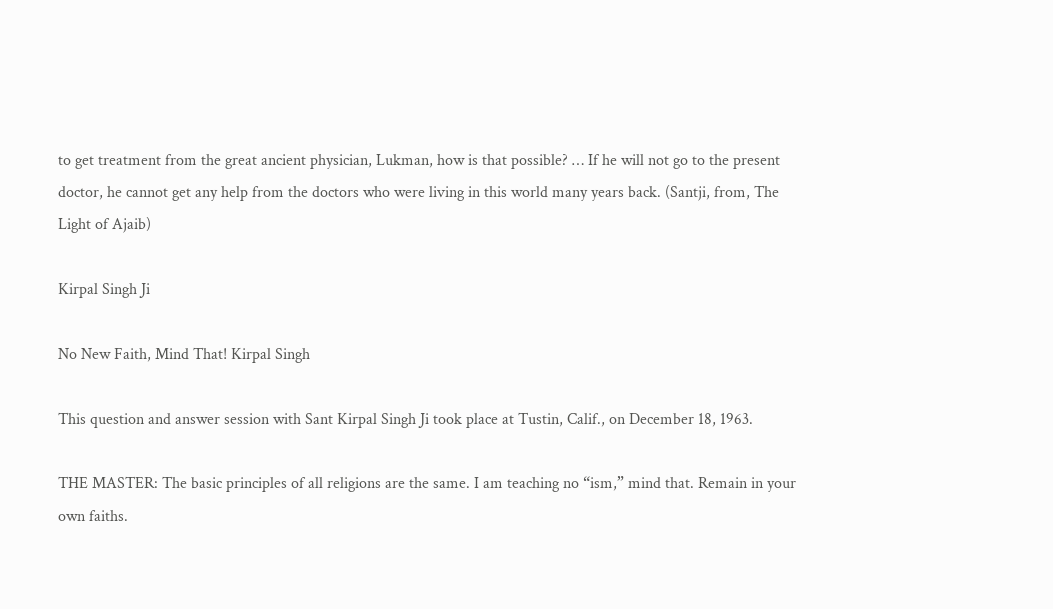to get treatment from the great ancient physician, Lukman, how is that possible? … If he will not go to the present doctor, he cannot get any help from the doctors who were living in this world many years back. (Santji, from, The Light of Ajaib)

Kirpal Singh Ji

No New Faith, Mind That! Kirpal Singh

This question and answer session with Sant Kirpal Singh Ji took place at Tustin, Calif., on December 18, 1963.

THE MASTER: The basic principles of all religions are the same. I am teaching no “ism,” mind that. Remain in your own faiths.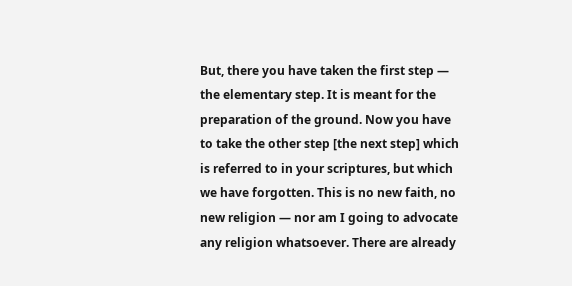But, there you have taken the first step — the elementary step. It is meant for the preparation of the ground. Now you have to take the other step [the next step] which is referred to in your scriptures, but which we have forgotten. This is no new faith, no new religion — nor am I going to advocate any religion whatsoever. There are already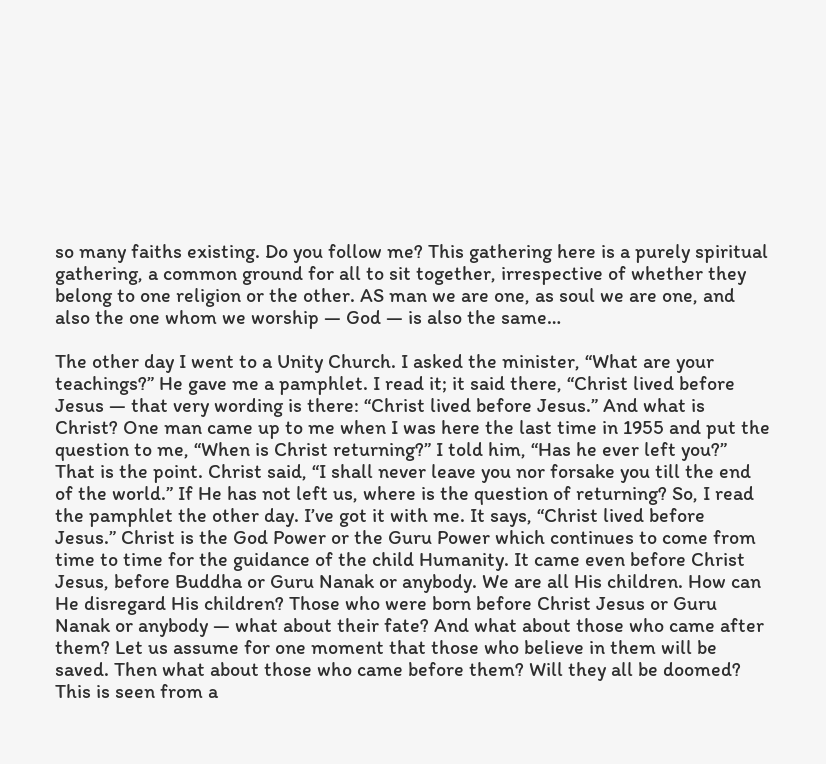so many faiths existing. Do you follow me? This gathering here is a purely spiritual gathering, a common ground for all to sit together, irrespective of whether they belong to one religion or the other. AS man we are one, as soul we are one, and also the one whom we worship — God — is also the same…

The other day I went to a Unity Church. I asked the minister, “What are your teachings?” He gave me a pamphlet. I read it; it said there, “Christ lived before Jesus — that very wording is there: “Christ lived before Jesus.” And what is Christ? One man came up to me when I was here the last time in 1955 and put the question to me, “When is Christ returning?” I told him, “Has he ever left you?” That is the point. Christ said, “I shall never leave you nor forsake you till the end of the world.” If He has not left us, where is the question of returning? So, I read the pamphlet the other day. I’ve got it with me. It says, “Christ lived before Jesus.” Christ is the God Power or the Guru Power which continues to come from time to time for the guidance of the child Humanity. It came even before Christ Jesus, before Buddha or Guru Nanak or anybody. We are all His children. How can He disregard His children? Those who were born before Christ Jesus or Guru Nanak or anybody — what about their fate? And what about those who came after them? Let us assume for one moment that those who believe in them will be saved. Then what about those who came before them? Will they all be doomed? This is seen from a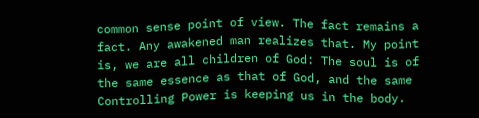common sense point of view. The fact remains a fact. Any awakened man realizes that. My point is, we are all children of God: The soul is of the same essence as that of God, and the same Controlling Power is keeping us in the body.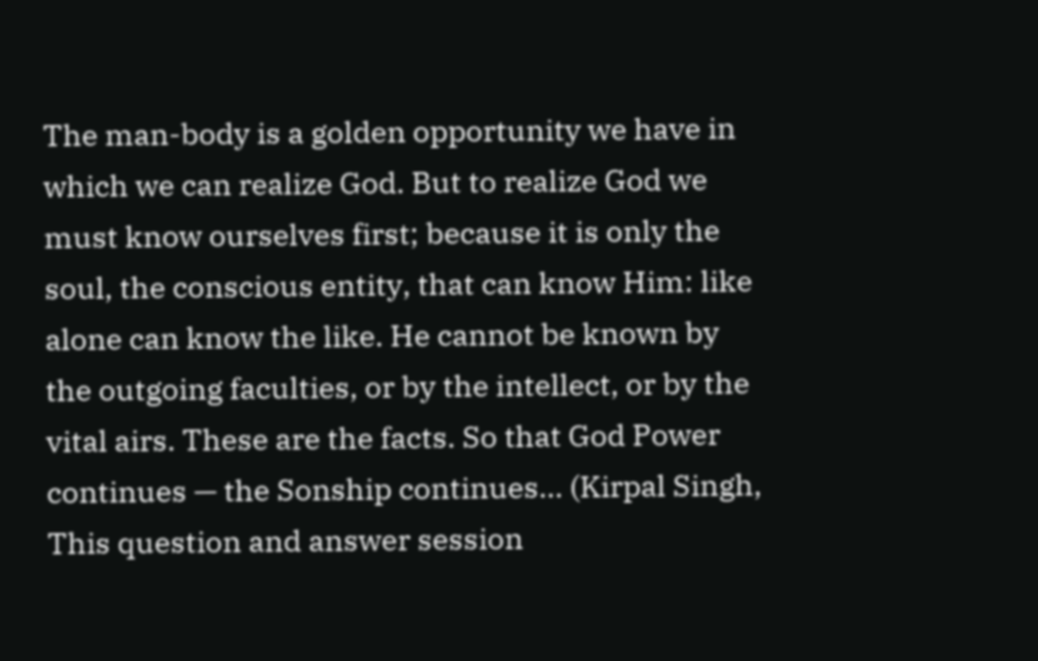The man-body is a golden opportunity we have in which we can realize God. But to realize God we must know ourselves first; because it is only the soul, the conscious entity, that can know Him: like alone can know the like. He cannot be known by the outgoing faculties, or by the intellect, or by the vital airs. These are the facts. So that God Power continues — the Sonship continues… (Kirpal Singh, This question and answer session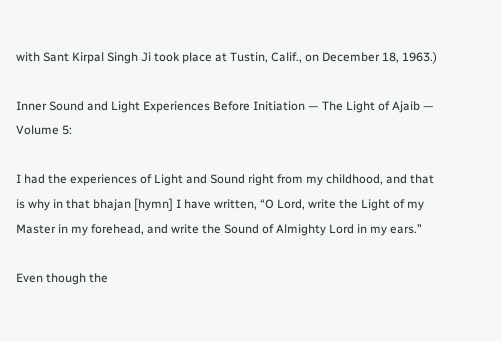with Sant Kirpal Singh Ji took place at Tustin, Calif., on December 18, 1963.)

Inner Sound and Light Experiences Before Initiation — The Light of Ajaib — Volume 5:

I had the experiences of Light and Sound right from my childhood, and that is why in that bhajan [hymn] I have written, “O Lord, write the Light of my Master in my forehead, and write the Sound of Almighty Lord in my ears.”

Even though the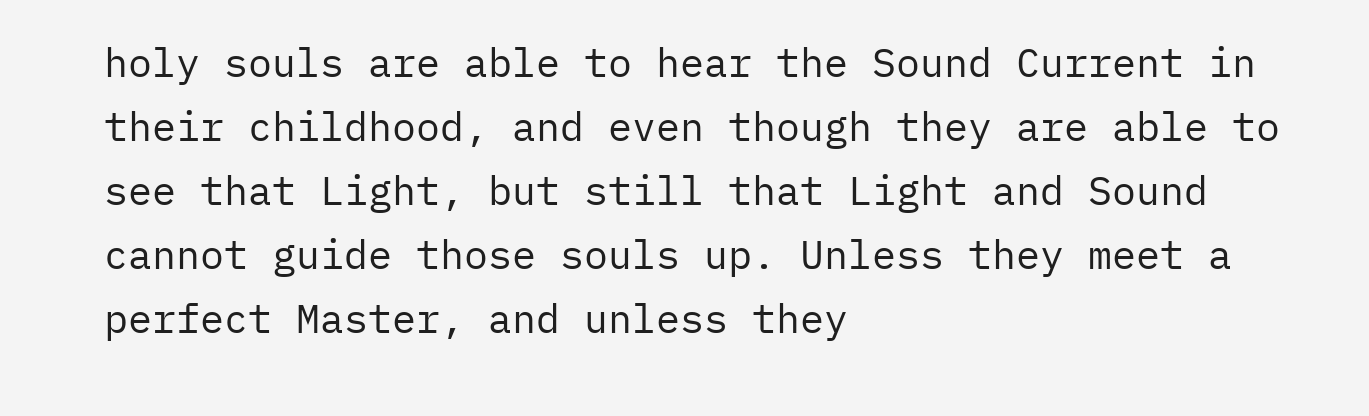holy souls are able to hear the Sound Current in their childhood, and even though they are able to see that Light, but still that Light and Sound cannot guide those souls up. Unless they meet a perfect Master, and unless they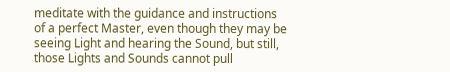meditate with the guidance and instructions of a perfect Master, even though they may be seeing Light and hearing the Sound, but still, those Lights and Sounds cannot pull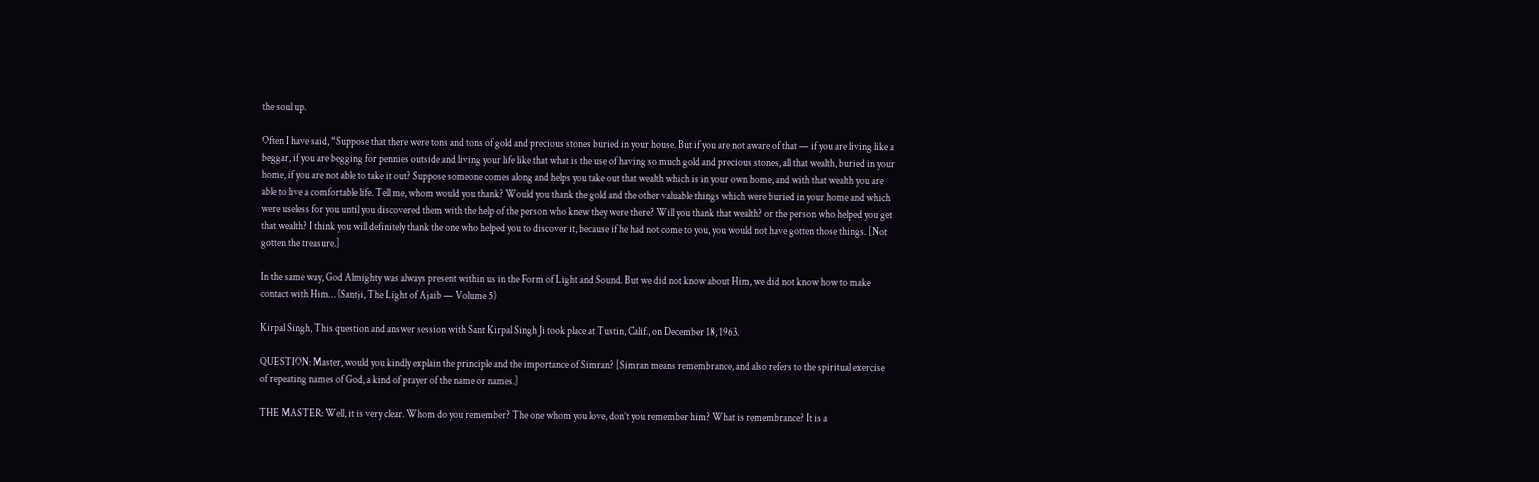the soul up.

Often I have said, “Suppose that there were tons and tons of gold and precious stones buried in your house. But if you are not aware of that — if you are living like a beggar, if you are begging for pennies outside and living your life like that what is the use of having so much gold and precious stones, all that wealth, buried in your home, if you are not able to take it out? Suppose someone comes along and helps you take out that wealth which is in your own home, and with that wealth you are able to live a comfortable life. Tell me, whom would you thank? Would you thank the gold and the other valuable things which were buried in your home and which were useless for you until you discovered them with the help of the person who knew they were there? Will you thank that wealth? or the person who helped you get that wealth? I think you will definitely thank the one who helped you to discover it, because if he had not come to you, you would not have gotten those things. [Not gotten the treasure.]

In the same way, God Almighty was always present within us in the Form of Light and Sound. But we did not know about Him, we did not know how to make contact with Him… (Santji, The Light of Ajaib — Volume 5)

Kirpal Singh, This question and answer session with Sant Kirpal Singh Ji took place at Tustin, Calif., on December 18, 1963.

QUESTION: Master, would you kindly explain the principle and the importance of Simran? [Simran means remembrance, and also refers to the spiritual exercise of repeating names of God, a kind of prayer of the name or names.]

THE MASTER: Well, it is very clear. Whom do you remember? The one whom you love, don’t you remember him? What is remembrance? It is a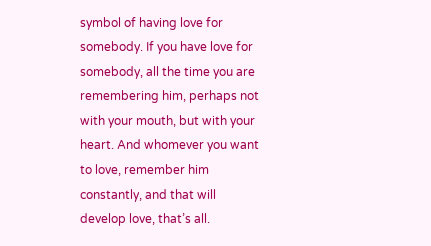symbol of having love for somebody. If you have love for somebody, all the time you are remembering him, perhaps not with your mouth, but with your heart. And whomever you want to love, remember him constantly, and that will develop love, that’s all.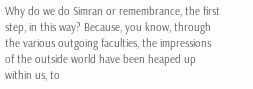Why do we do Simran or remembrance, the first step, in this way? Because, you know, through the various outgoing faculties, the impressions of the outside world have been heaped up within us, to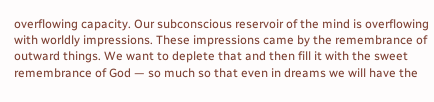overflowing capacity. Our subconscious reservoir of the mind is overflowing with worldly impressions. These impressions came by the remembrance of outward things. We want to deplete that and then fill it with the sweet remembrance of God — so much so that even in dreams we will have the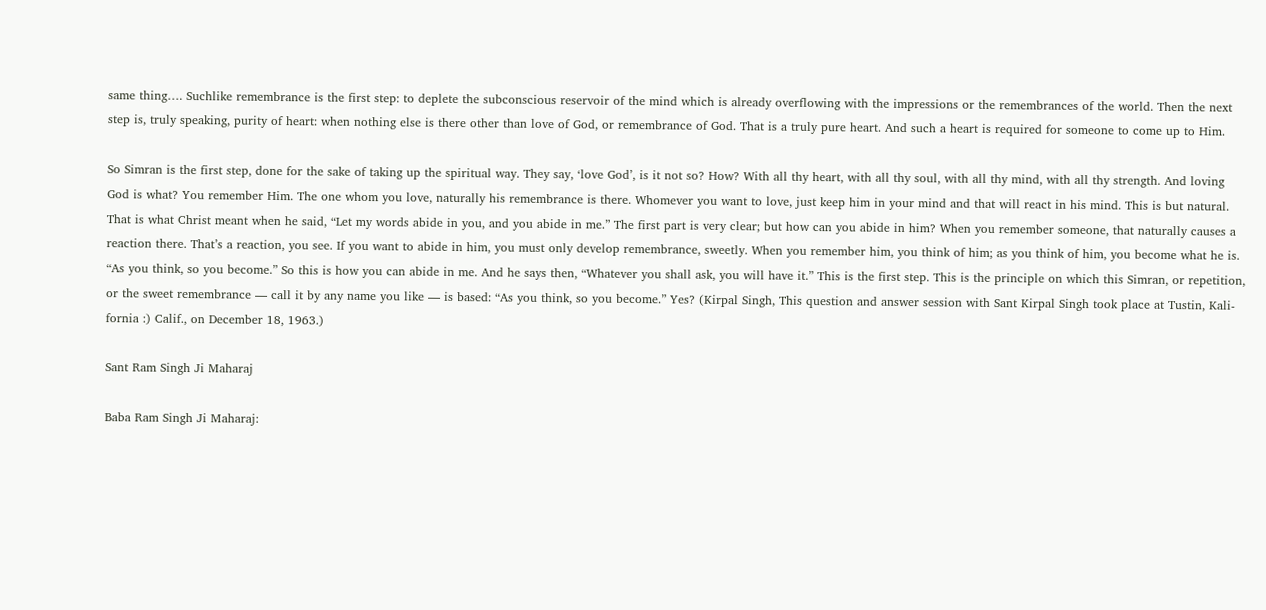same thing…. Suchlike remembrance is the first step: to deplete the subconscious reservoir of the mind which is already overflowing with the impressions or the remembrances of the world. Then the next step is, truly speaking, purity of heart: when nothing else is there other than love of God, or remembrance of God. That is a truly pure heart. And such a heart is required for someone to come up to Him.

So Simran is the first step, done for the sake of taking up the spiritual way. They say, ‘love God’, is it not so? How? With all thy heart, with all thy soul, with all thy mind, with all thy strength. And loving God is what? You remember Him. The one whom you love, naturally his remembrance is there. Whomever you want to love, just keep him in your mind and that will react in his mind. This is but natural. That is what Christ meant when he said, “Let my words abide in you, and you abide in me.” The first part is very clear; but how can you abide in him? When you remember someone, that naturally causes a reaction there. That’s a reaction, you see. If you want to abide in him, you must only develop remembrance, sweetly. When you remember him, you think of him; as you think of him, you become what he is. “As you think, so you become.” So this is how you can abide in me. And he says then, “Whatever you shall ask, you will have it.” This is the first step. This is the principle on which this Simran, or repetition, or the sweet remembrance — call it by any name you like — is based: “As you think, so you become.” Yes? (Kirpal Singh, This question and answer session with Sant Kirpal Singh took place at Tustin, Kali-fornia :) Calif., on December 18, 1963.)

Sant Ram Singh Ji Maharaj

Baba Ram Singh Ji Maharaj: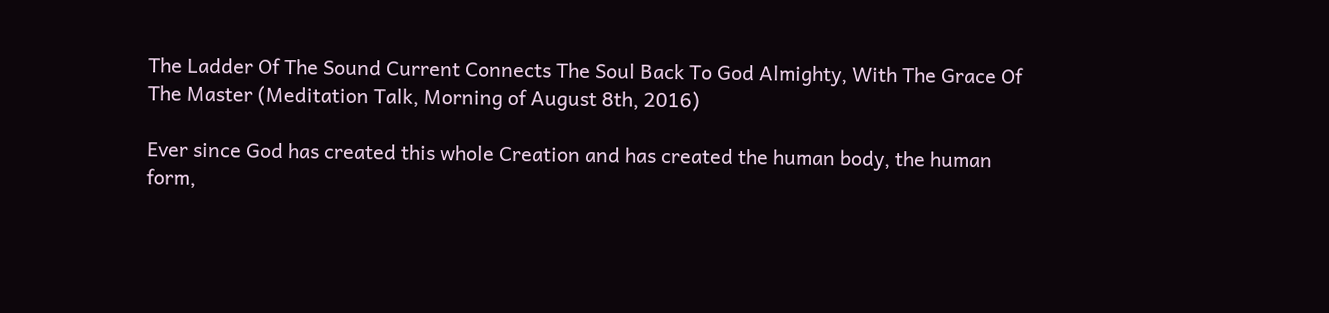The Ladder Of The Sound Current Connects The Soul Back To God Almighty, With The Grace Of The Master (Meditation Talk, Morning of August 8th, 2016)

Ever since God has created this whole Creation and has created the human body, the human form,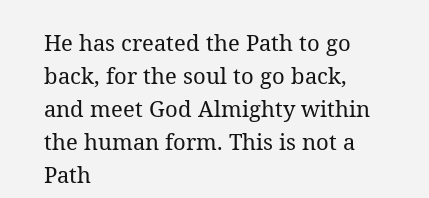He has created the Path to go back, for the soul to go back, and meet God Almighty within the human form. This is not a Path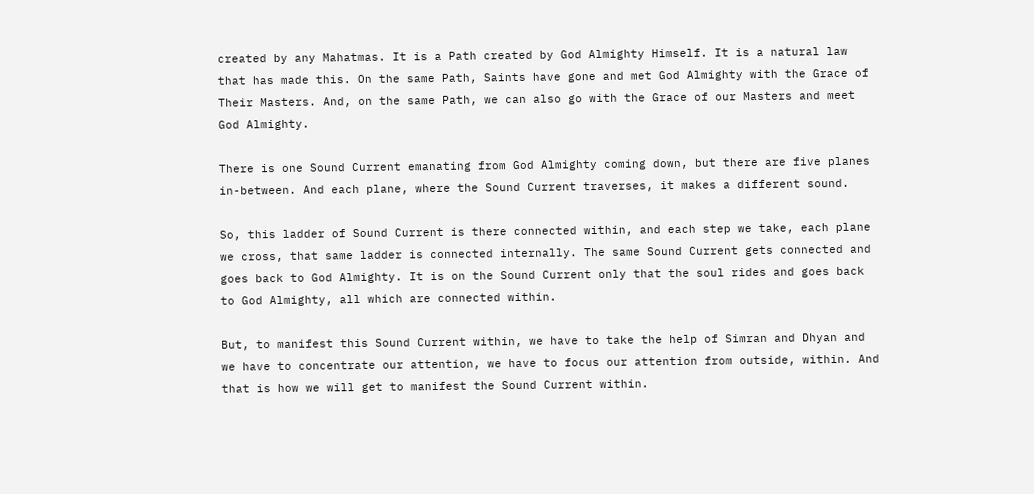created by any Mahatmas. It is a Path created by God Almighty Himself. It is a natural law that has made this. On the same Path, Saints have gone and met God Almighty with the Grace of Their Masters. And, on the same Path, we can also go with the Grace of our Masters and meet God Almighty.

There is one Sound Current emanating from God Almighty coming down, but there are five planes in-between. And each plane, where the Sound Current traverses, it makes a different sound.

So, this ladder of Sound Current is there connected within, and each step we take, each plane we cross, that same ladder is connected internally. The same Sound Current gets connected and goes back to God Almighty. It is on the Sound Current only that the soul rides and goes back to God Almighty, all which are connected within.

But, to manifest this Sound Current within, we have to take the help of Simran and Dhyan and we have to concentrate our attention, we have to focus our attention from outside, within. And that is how we will get to manifest the Sound Current within.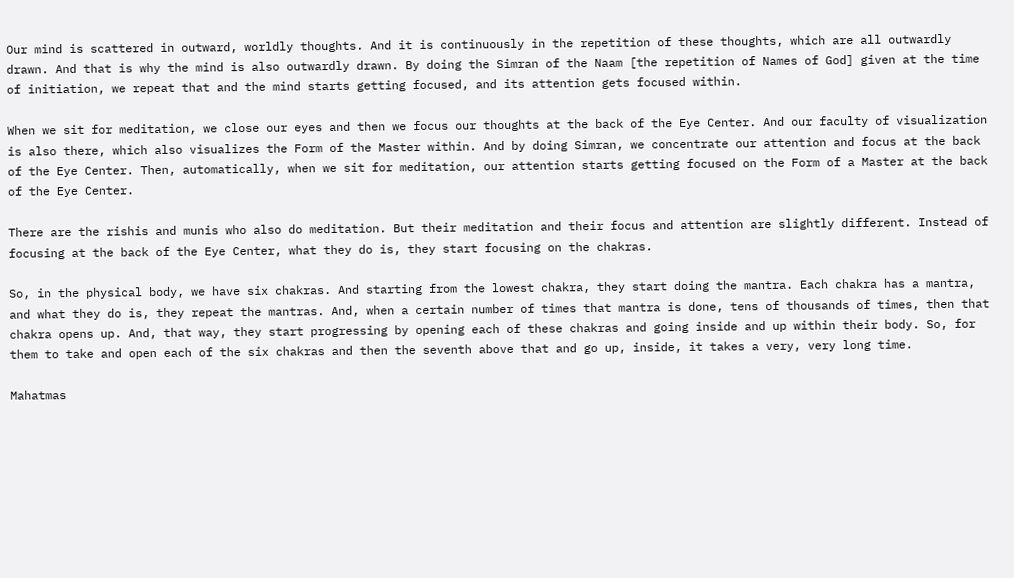Our mind is scattered in outward, worldly thoughts. And it is continuously in the repetition of these thoughts, which are all outwardly drawn. And that is why the mind is also outwardly drawn. By doing the Simran of the Naam [the repetition of Names of God] given at the time of initiation, we repeat that and the mind starts getting focused, and its attention gets focused within.

When we sit for meditation, we close our eyes and then we focus our thoughts at the back of the Eye Center. And our faculty of visualization is also there, which also visualizes the Form of the Master within. And by doing Simran, we concentrate our attention and focus at the back of the Eye Center. Then, automatically, when we sit for meditation, our attention starts getting focused on the Form of a Master at the back of the Eye Center.

There are the rishis and munis who also do meditation. But their meditation and their focus and attention are slightly different. Instead of focusing at the back of the Eye Center, what they do is, they start focusing on the chakras.

So, in the physical body, we have six chakras. And starting from the lowest chakra, they start doing the mantra. Each chakra has a mantra, and what they do is, they repeat the mantras. And, when a certain number of times that mantra is done, tens of thousands of times, then that chakra opens up. And, that way, they start progressing by opening each of these chakras and going inside and up within their body. So, for them to take and open each of the six chakras and then the seventh above that and go up, inside, it takes a very, very long time.

Mahatmas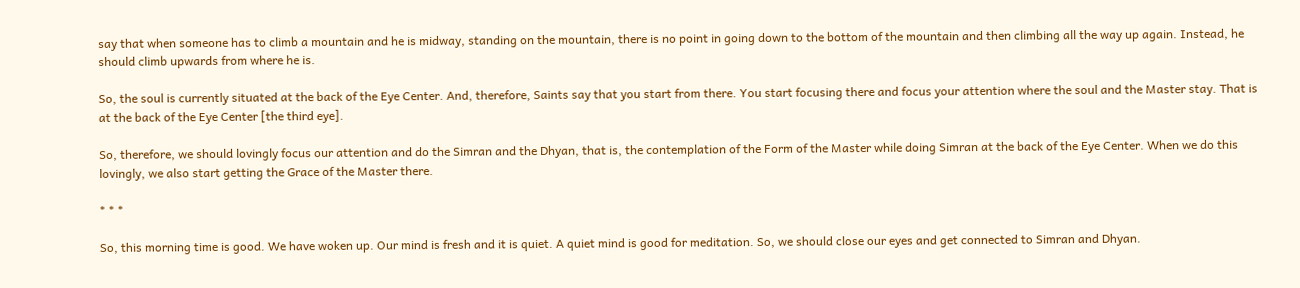say that when someone has to climb a mountain and he is midway, standing on the mountain, there is no point in going down to the bottom of the mountain and then climbing all the way up again. Instead, he should climb upwards from where he is.

So, the soul is currently situated at the back of the Eye Center. And, therefore, Saints say that you start from there. You start focusing there and focus your attention where the soul and the Master stay. That is at the back of the Eye Center [the third eye].

So, therefore, we should lovingly focus our attention and do the Simran and the Dhyan, that is, the contemplation of the Form of the Master while doing Simran at the back of the Eye Center. When we do this lovingly, we also start getting the Grace of the Master there.

* * *

So, this morning time is good. We have woken up. Our mind is fresh and it is quiet. A quiet mind is good for meditation. So, we should close our eyes and get connected to Simran and Dhyan.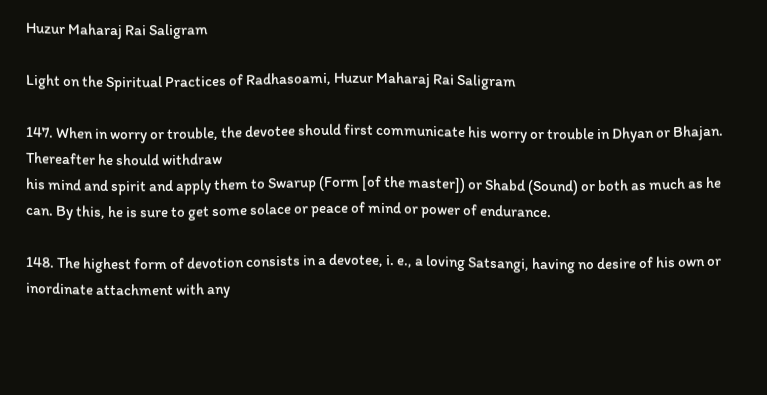Huzur Maharaj Rai Saligram

Light on the Spiritual Practices of Radhasoami, Huzur Maharaj Rai Saligram

147. When in worry or trouble, the devotee should first communicate his worry or trouble in Dhyan or Bhajan. Thereafter he should withdraw
his mind and spirit and apply them to Swarup (Form [of the master]) or Shabd (Sound) or both as much as he can. By this, he is sure to get some solace or peace of mind or power of endurance.

148. The highest form of devotion consists in a devotee, i. e., a loving Satsangi, having no desire of his own or inordinate attachment with any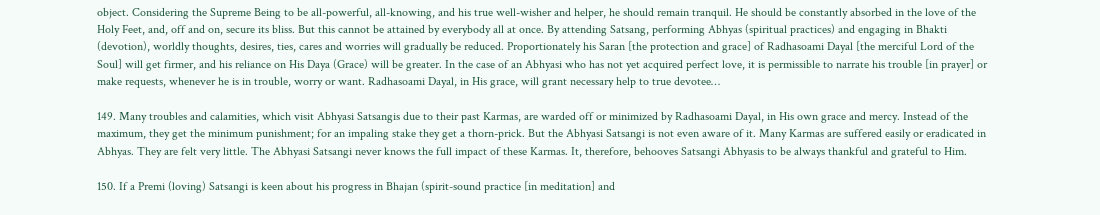object. Considering the Supreme Being to be all-powerful, all-knowing, and his true well-wisher and helper, he should remain tranquil. He should be constantly absorbed in the love of the Holy Feet, and, off and on, secure its bliss. But this cannot be attained by everybody all at once. By attending Satsang, performing Abhyas (spiritual practices) and engaging in Bhakti (devotion), worldly thoughts, desires, ties, cares and worries will gradually be reduced. Proportionately his Saran [the protection and grace] of Radhasoami Dayal [the merciful Lord of the Soul] will get firmer, and his reliance on His Daya (Grace) will be greater. In the case of an Abhyasi who has not yet acquired perfect love, it is permissible to narrate his trouble [in prayer] or make requests, whenever he is in trouble, worry or want. Radhasoami Dayal, in His grace, will grant necessary help to true devotee…

149. Many troubles and calamities, which visit Abhyasi Satsangis due to their past Karmas, are warded off or minimized by Radhasoami Dayal, in His own grace and mercy. Instead of the maximum, they get the minimum punishment; for an impaling stake they get a thorn-prick. But the Abhyasi Satsangi is not even aware of it. Many Karmas are suffered easily or eradicated in Abhyas. They are felt very little. The Abhyasi Satsangi never knows the full impact of these Karmas. It, therefore, behooves Satsangi Abhyasis to be always thankful and grateful to Him.

150. If a Premi (loving) Satsangi is keen about his progress in Bhajan (spirit-sound practice [in meditation] and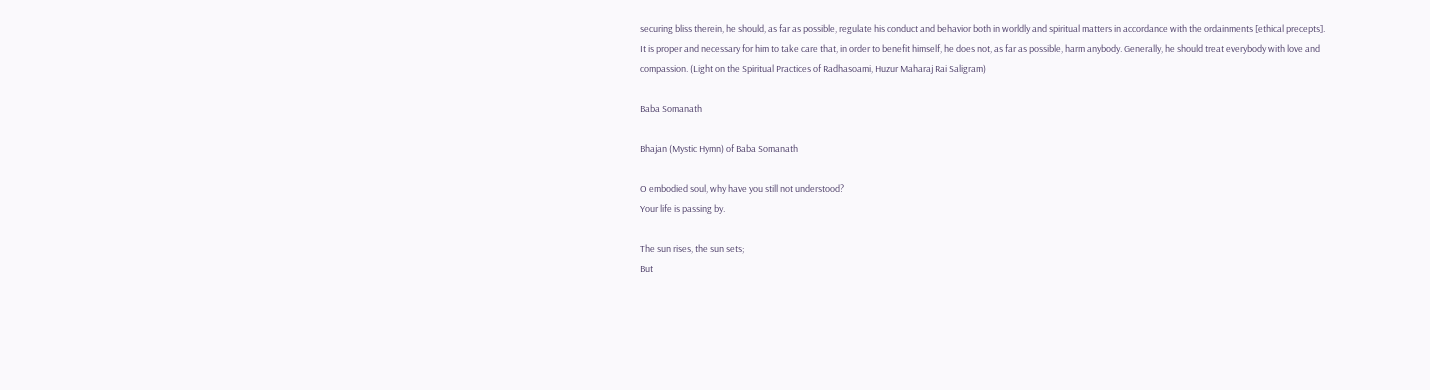securing bliss therein, he should, as far as possible, regulate his conduct and behavior both in worldly and spiritual matters in accordance with the ordainments [ethical precepts]. It is proper and necessary for him to take care that, in order to benefit himself, he does not, as far as possible, harm anybody. Generally, he should treat everybody with love and compassion. (Light on the Spiritual Practices of Radhasoami, Huzur Maharaj Rai Saligram)

Baba Somanath

Bhajan (Mystic Hymn) of Baba Somanath

O embodied soul, why have you still not understood?
Your life is passing by.

The sun rises, the sun sets;
But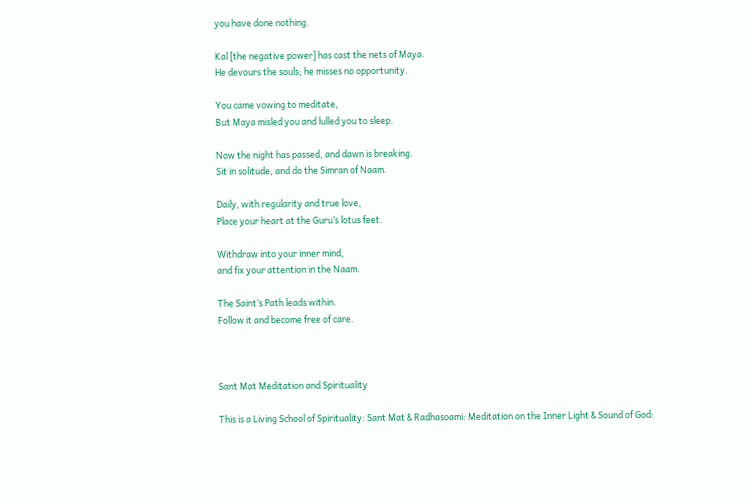you have done nothing.

Kal [the negative power] has cast the nets of Maya.
He devours the souls; he misses no opportunity.

You came vowing to meditate,
But Maya misled you and lulled you to sleep.

Now the night has passed, and dawn is breaking.
Sit in solitude, and do the Simran of Naam.

Daily, with regularity and true love,
Place your heart at the Guru’s lotus feet.

Withdraw into your inner mind,
and fix your attention in the Naam.

The Saint’s Path leads within.
Follow it and become free of care.



Sant Mat Meditation and Spirituality

This is a Living School of Spirituality: Sant Mat & Radhasoami: Meditation on the Inner Light & Sound of God: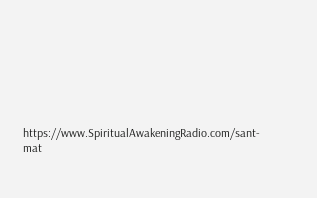https://www.SpiritualAwakeningRadio.com/sant-mat